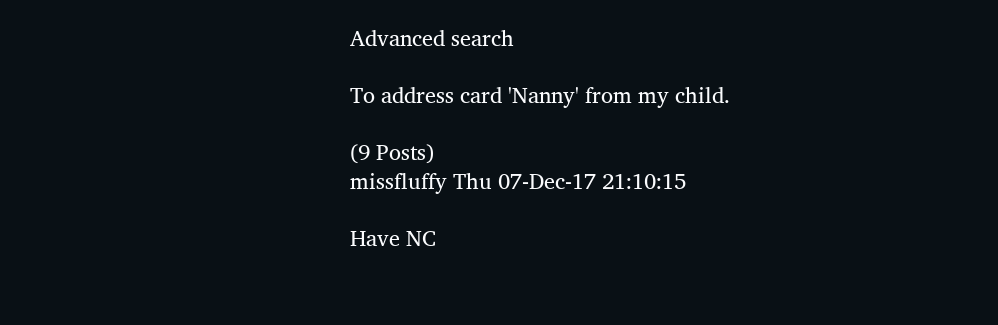Advanced search

To address card 'Nanny' from my child.

(9 Posts)
missfluffy Thu 07-Dec-17 21:10:15

Have NC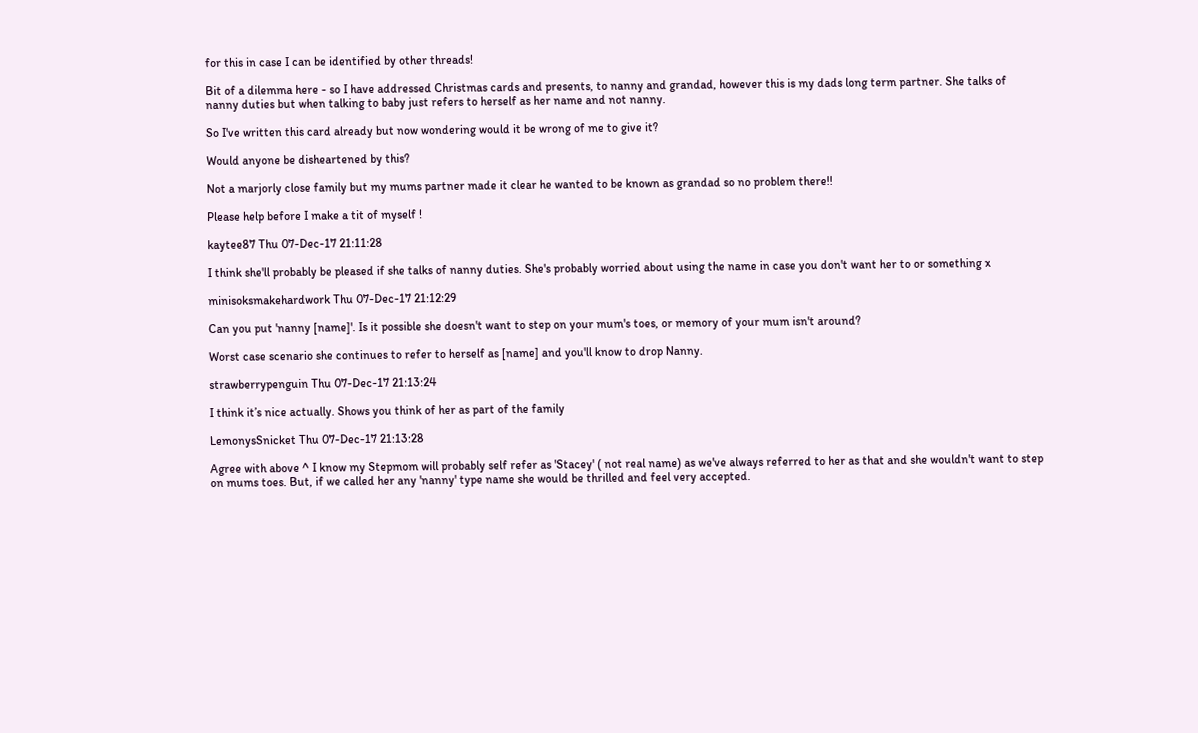for this in case I can be identified by other threads!

Bit of a dilemma here - so I have addressed Christmas cards and presents, to nanny and grandad, however this is my dads long term partner. She talks of nanny duties but when talking to baby just refers to herself as her name and not nanny.

So I've written this card already but now wondering would it be wrong of me to give it?

Would anyone be disheartened by this?

Not a marjorly close family but my mums partner made it clear he wanted to be known as grandad so no problem there!!

Please help before I make a tit of myself !

kaytee87 Thu 07-Dec-17 21:11:28

I think she'll probably be pleased if she talks of nanny duties. She's probably worried about using the name in case you don't want her to or something x

minisoksmakehardwork Thu 07-Dec-17 21:12:29

Can you put 'nanny [name]'. Is it possible she doesn't want to step on your mum's toes, or memory of your mum isn't around?

Worst case scenario she continues to refer to herself as [name] and you'll know to drop Nanny.

strawberrypenguin Thu 07-Dec-17 21:13:24

I think it’s nice actually. Shows you think of her as part of the family

LemonysSnicket Thu 07-Dec-17 21:13:28

Agree with above ^ I know my Stepmom will probably self refer as 'Stacey' ( not real name) as we've always referred to her as that and she wouldn't want to step on mums toes. But, if we called her any 'nanny' type name she would be thrilled and feel very accepted.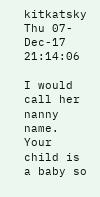kitkatsky Thu 07-Dec-17 21:14:06

I would call her nanny name. Your child is a baby so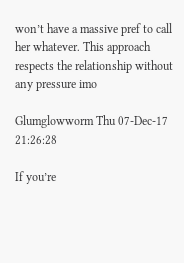won’t have a massive pref to call her whatever. This approach respects the relationship without any pressure imo

Glumglowworm Thu 07-Dec-17 21:26:28

If you’re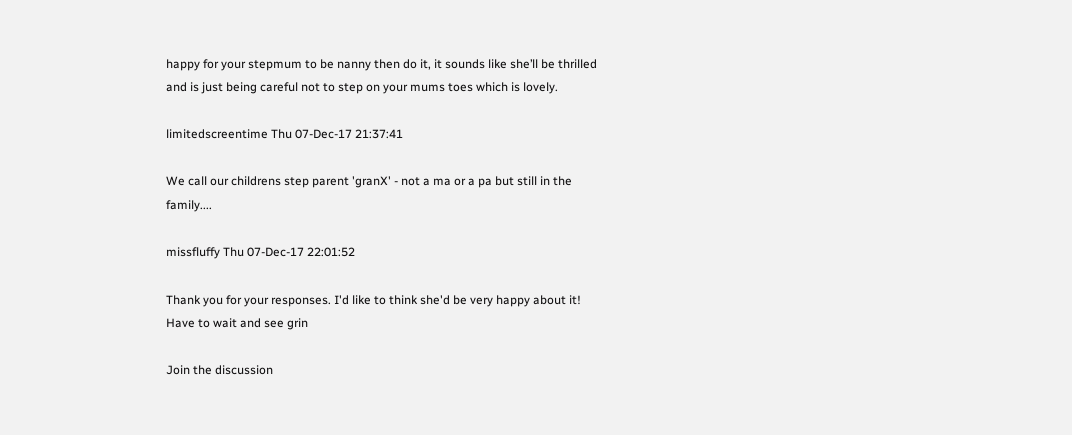happy for your stepmum to be nanny then do it, it sounds like she’ll be thrilled and is just being careful not to step on your mums toes which is lovely.

limitedscreentime Thu 07-Dec-17 21:37:41

We call our childrens step parent 'granX' - not a ma or a pa but still in the family....

missfluffy Thu 07-Dec-17 22:01:52

Thank you for your responses. I'd like to think she'd be very happy about it! Have to wait and see grin

Join the discussion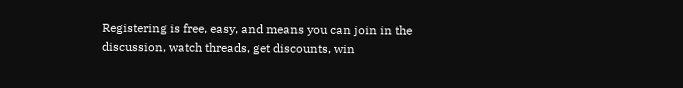Registering is free, easy, and means you can join in the discussion, watch threads, get discounts, win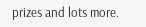prizes and lots more.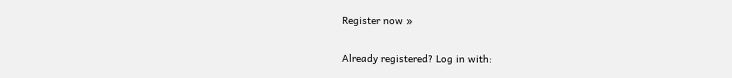Register now »

Already registered? Log in with: